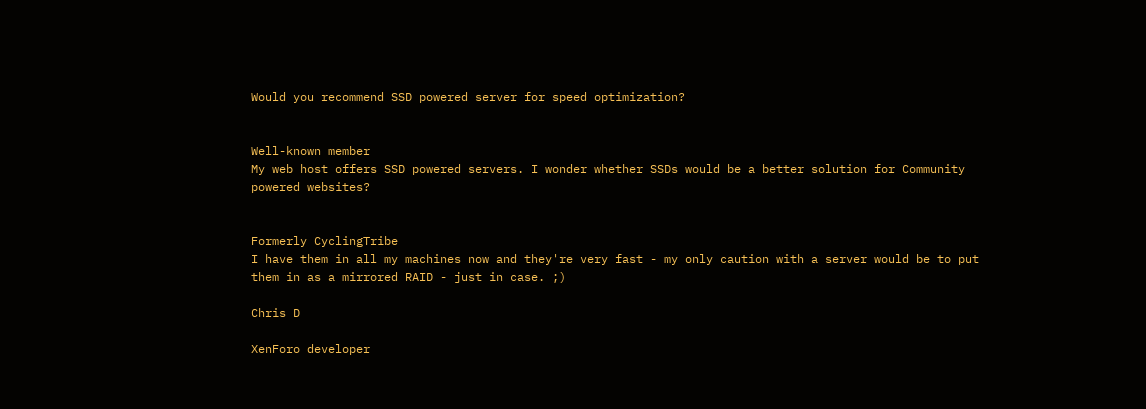Would you recommend SSD powered server for speed optimization?


Well-known member
My web host offers SSD powered servers. I wonder whether SSDs would be a better solution for Community powered websites?


Formerly CyclingTribe
I have them in all my machines now and they're very fast - my only caution with a server would be to put them in as a mirrored RAID - just in case. ;)

Chris D

XenForo developer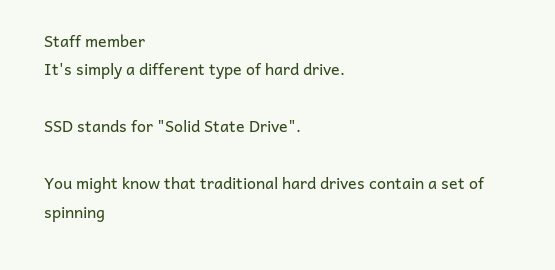Staff member
It's simply a different type of hard drive.

SSD stands for "Solid State Drive".

You might know that traditional hard drives contain a set of spinning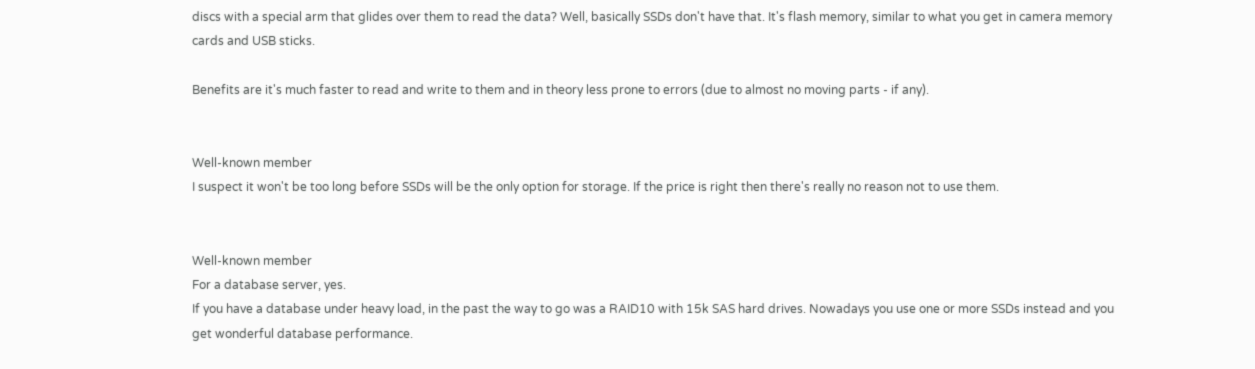discs with a special arm that glides over them to read the data? Well, basically SSDs don't have that. It's flash memory, similar to what you get in camera memory cards and USB sticks.

Benefits are it's much faster to read and write to them and in theory less prone to errors (due to almost no moving parts - if any).


Well-known member
I suspect it won't be too long before SSDs will be the only option for storage. If the price is right then there's really no reason not to use them.


Well-known member
For a database server, yes.
If you have a database under heavy load, in the past the way to go was a RAID10 with 15k SAS hard drives. Nowadays you use one or more SSDs instead and you get wonderful database performance.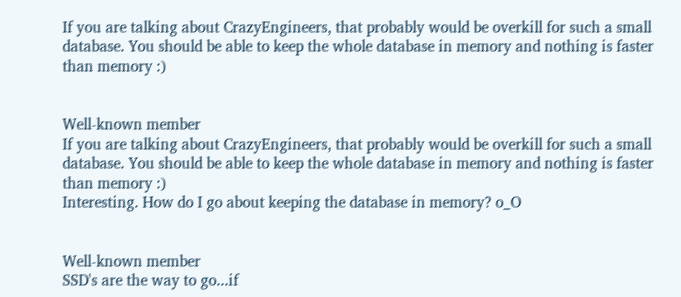If you are talking about CrazyEngineers, that probably would be overkill for such a small database. You should be able to keep the whole database in memory and nothing is faster than memory :)


Well-known member
If you are talking about CrazyEngineers, that probably would be overkill for such a small database. You should be able to keep the whole database in memory and nothing is faster than memory :)
Interesting. How do I go about keeping the database in memory? o_O


Well-known member
SSD's are the way to go...if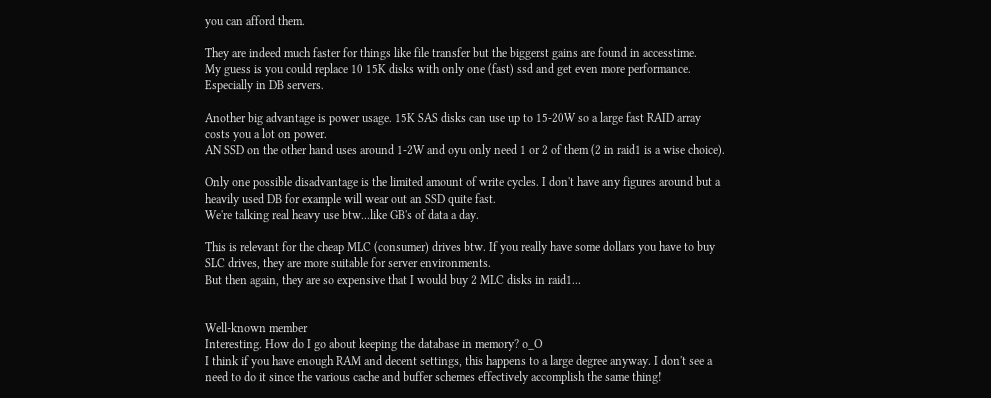you can afford them.

They are indeed much faster for things like file transfer but the biggerst gains are found in accesstime.
My guess is you could replace 10 15K disks with only one (fast) ssd and get even more performance. Especially in DB servers.

Another big advantage is power usage. 15K SAS disks can use up to 15-20W so a large fast RAID array costs you a lot on power.
AN SSD on the other hand uses around 1-2W and oyu only need 1 or 2 of them (2 in raid1 is a wise choice).

Only one possible disadvantage is the limited amount of write cycles. I don't have any figures around but a heavily used DB for example will wear out an SSD quite fast.
We're talking real heavy use btw...like GB's of data a day.

This is relevant for the cheap MLC (consumer) drives btw. If you really have some dollars you have to buy SLC drives, they are more suitable for server environments.
But then again, they are so expensive that I would buy 2 MLC disks in raid1...


Well-known member
Interesting. How do I go about keeping the database in memory? o_O
I think if you have enough RAM and decent settings, this happens to a large degree anyway. I don't see a need to do it since the various cache and buffer schemes effectively accomplish the same thing!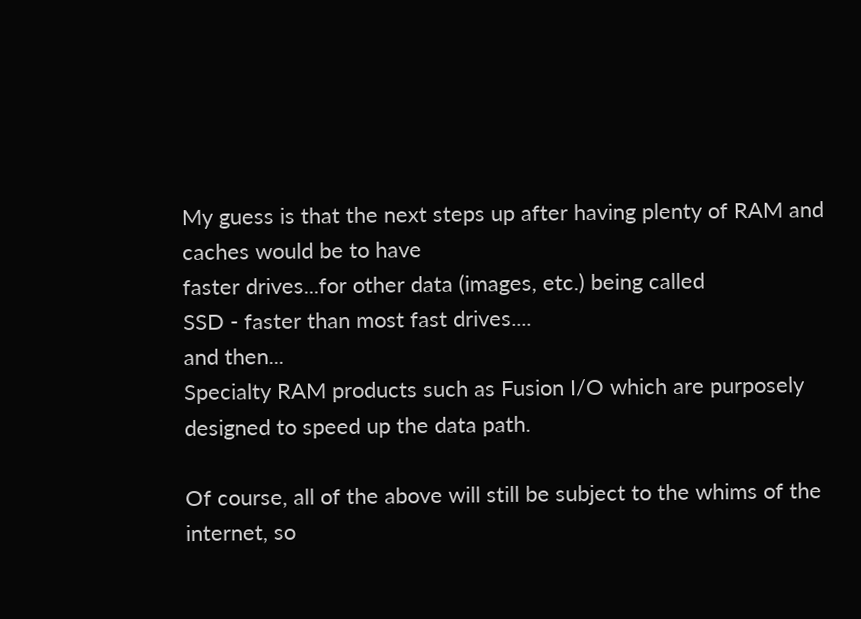My guess is that the next steps up after having plenty of RAM and caches would be to have
faster drives...for other data (images, etc.) being called
SSD - faster than most fast drives....
and then...
Specialty RAM products such as Fusion I/O which are purposely designed to speed up the data path.

Of course, all of the above will still be subject to the whims of the internet, so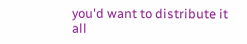you'd want to distribute it all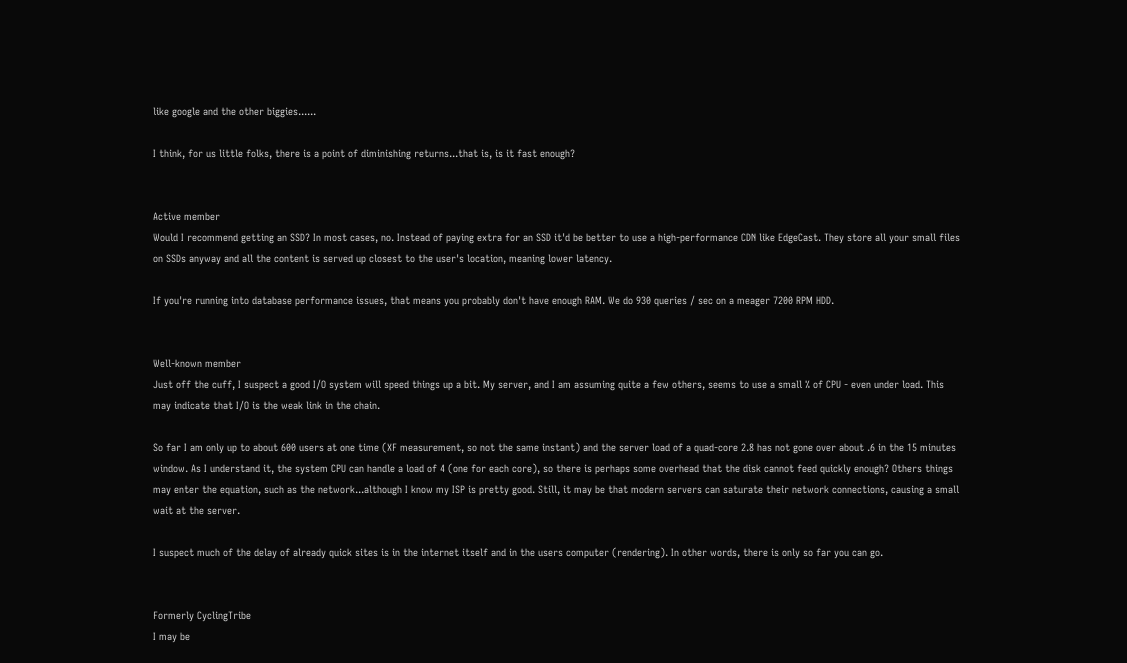like google and the other biggies......

I think, for us little folks, there is a point of diminishing returns...that is, is it fast enough?


Active member
Would I recommend getting an SSD? In most cases, no. Instead of paying extra for an SSD it'd be better to use a high-performance CDN like EdgeCast. They store all your small files on SSDs anyway and all the content is served up closest to the user's location, meaning lower latency.

If you're running into database performance issues, that means you probably don't have enough RAM. We do 930 queries / sec on a meager 7200 RPM HDD.


Well-known member
Just off the cuff, I suspect a good I/O system will speed things up a bit. My server, and I am assuming quite a few others, seems to use a small % of CPU - even under load. This may indicate that I/O is the weak link in the chain.

So far I am only up to about 600 users at one time (XF measurement, so not the same instant) and the server load of a quad-core 2.8 has not gone over about .6 in the 15 minutes window. As I understand it, the system CPU can handle a load of 4 (one for each core), so there is perhaps some overhead that the disk cannot feed quickly enough? Others things may enter the equation, such as the network...although I know my ISP is pretty good. Still, it may be that modern servers can saturate their network connections, causing a small wait at the server.

I suspect much of the delay of already quick sites is in the internet itself and in the users computer (rendering). In other words, there is only so far you can go.


Formerly CyclingTribe
I may be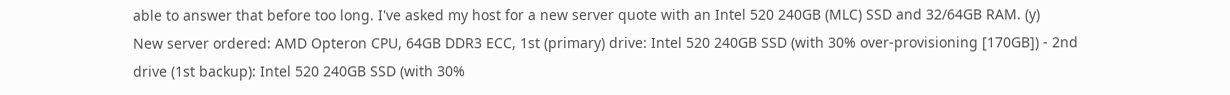able to answer that before too long. I've asked my host for a new server quote with an Intel 520 240GB (MLC) SSD and 32/64GB RAM. (y)
New server ordered: AMD Opteron CPU, 64GB DDR3 ECC, 1st (primary) drive: Intel 520 240GB SSD (with 30% over-provisioning [170GB]) - 2nd drive (1st backup): Intel 520 240GB SSD (with 30%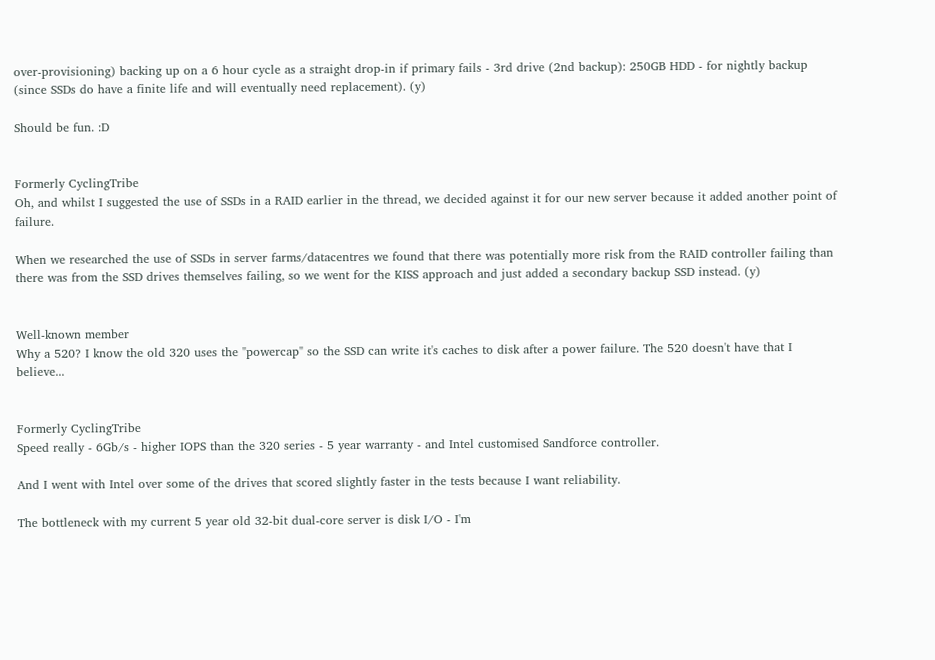over-provisioning) backing up on a 6 hour cycle as a straight drop-in if primary fails - 3rd drive (2nd backup): 250GB HDD - for nightly backup (since SSDs do have a finite life and will eventually need replacement). (y)

Should be fun. :D


Formerly CyclingTribe
Oh, and whilst I suggested the use of SSDs in a RAID earlier in the thread, we decided against it for our new server because it added another point of failure.

When we researched the use of SSDs in server farms/datacentres we found that there was potentially more risk from the RAID controller failing than there was from the SSD drives themselves failing, so we went for the KISS approach and just added a secondary backup SSD instead. (y)


Well-known member
Why a 520? I know the old 320 uses the "powercap" so the SSD can write it's caches to disk after a power failure. The 520 doesn't have that I believe...


Formerly CyclingTribe
Speed really - 6Gb/s - higher IOPS than the 320 series - 5 year warranty - and Intel customised Sandforce controller.

And I went with Intel over some of the drives that scored slightly faster in the tests because I want reliability.

The bottleneck with my current 5 year old 32-bit dual-core server is disk I/O - I'm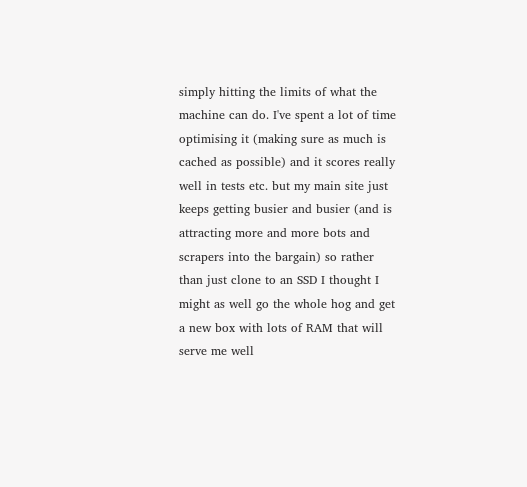simply hitting the limits of what the machine can do. I've spent a lot of time optimising it (making sure as much is cached as possible) and it scores really well in tests etc. but my main site just keeps getting busier and busier (and is attracting more and more bots and scrapers into the bargain) so rather than just clone to an SSD I thought I might as well go the whole hog and get a new box with lots of RAM that will serve me well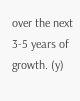over the next 3-5 years of growth. (y)